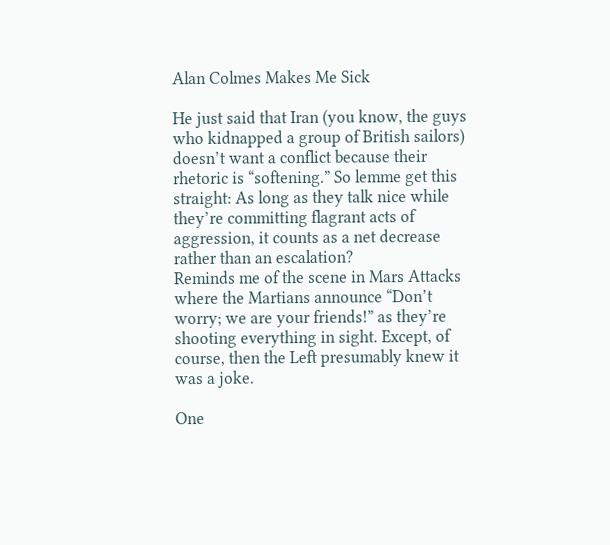Alan Colmes Makes Me Sick

He just said that Iran (you know, the guys who kidnapped a group of British sailors) doesn’t want a conflict because their rhetoric is “softening.” So lemme get this straight: As long as they talk nice while they’re committing flagrant acts of aggression, it counts as a net decrease rather than an escalation?
Reminds me of the scene in Mars Attacks where the Martians announce “Don’t worry; we are your friends!” as they’re shooting everything in sight. Except, of course, then the Left presumably knew it was a joke.

One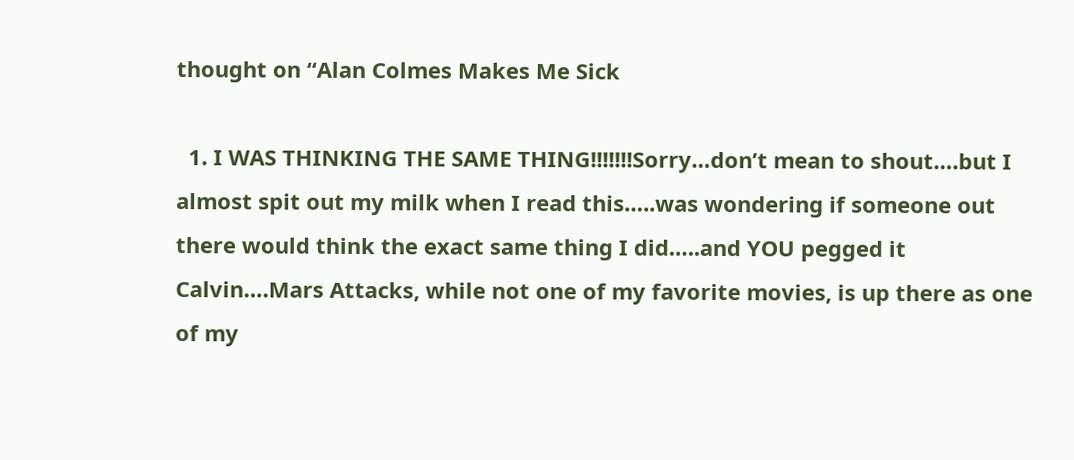thought on “Alan Colmes Makes Me Sick

  1. I WAS THINKING THE SAME THING!!!!!!!Sorry…don’t mean to shout….but I almost spit out my milk when I read this…..was wondering if someone out there would think the exact same thing I did…..and YOU pegged it Calvin….Mars Attacks, while not one of my favorite movies, is up there as one of my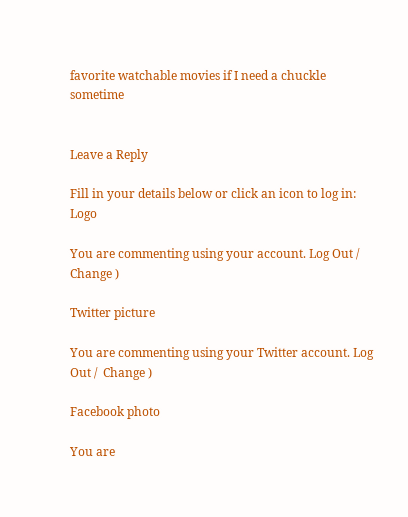favorite watchable movies if I need a chuckle sometime


Leave a Reply

Fill in your details below or click an icon to log in: Logo

You are commenting using your account. Log Out /  Change )

Twitter picture

You are commenting using your Twitter account. Log Out /  Change )

Facebook photo

You are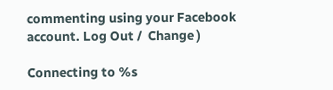commenting using your Facebook account. Log Out /  Change )

Connecting to %s